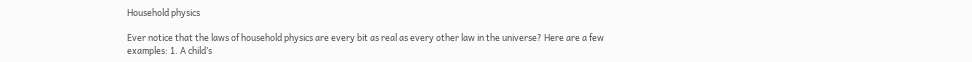Household physics

Ever notice that the laws of household physics are every bit as real as every other law in the universe? Here are a few examples: 1. A child’s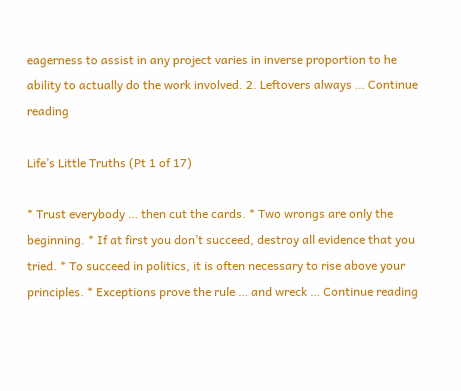eagerness to assist in any project varies in inverse proportion to he ability to actually do the work involved. 2. Leftovers always … Continue reading

Life’s Little Truths (Pt 1 of 17)

* Trust everybody … then cut the cards. * Two wrongs are only the beginning. * If at first you don’t succeed, destroy all evidence that you tried. * To succeed in politics, it is often necessary to rise above your principles. * Exceptions prove the rule … and wreck … Continue reading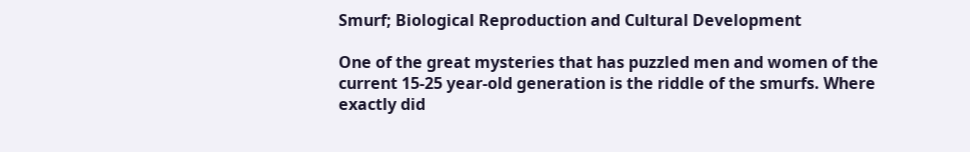Smurf; Biological Reproduction and Cultural Development

One of the great mysteries that has puzzled men and women of the current 15-25 year-old generation is the riddle of the smurfs. Where exactly did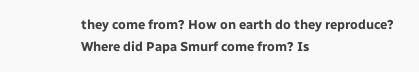they come from? How on earth do they reproduce? Where did Papa Smurf come from? Is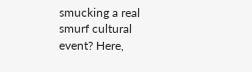smucking a real smurf cultural event? Here,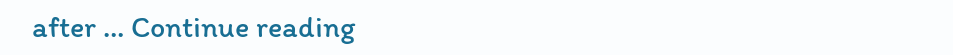after … Continue reading